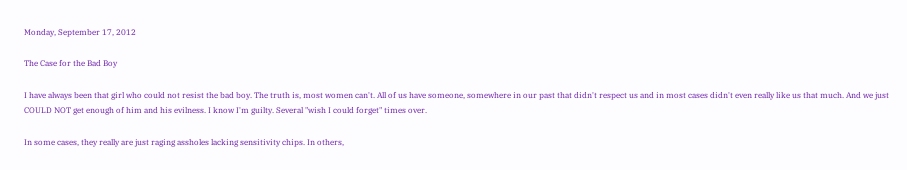Monday, September 17, 2012

The Case for the Bad Boy

I have always been that girl who could not resist the bad boy. The truth is, most women can't. All of us have someone, somewhere in our past that didn't respect us and in most cases didn't even really like us that much. And we just COULD NOT get enough of him and his evilness. I know I'm guilty. Several "wish I could forget" times over.

In some cases, they really are just raging assholes lacking sensitivity chips. In others,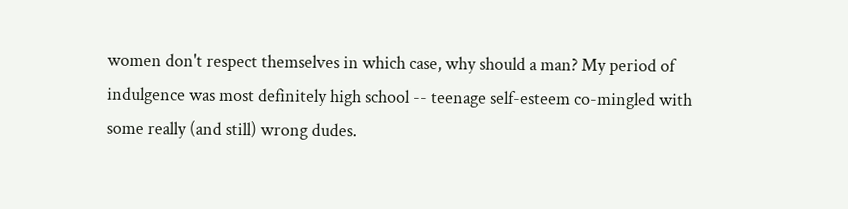women don't respect themselves in which case, why should a man? My period of indulgence was most definitely high school -- teenage self-esteem co-mingled with some really (and still) wrong dudes.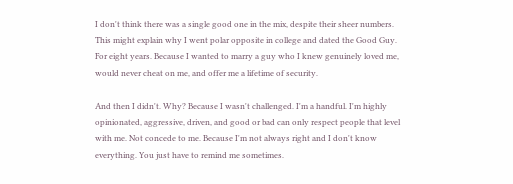I don't think there was a single good one in the mix, despite their sheer numbers. This might explain why I went polar opposite in college and dated the Good Guy. For eight years. Because I wanted to marry a guy who I knew genuinely loved me, would never cheat on me, and offer me a lifetime of security.

And then I didn't. Why? Because I wasn't challenged. I'm a handful. I'm highly opinionated, aggressive, driven, and good or bad can only respect people that level with me. Not concede to me. Because I'm not always right and I don't know everything. You just have to remind me sometimes.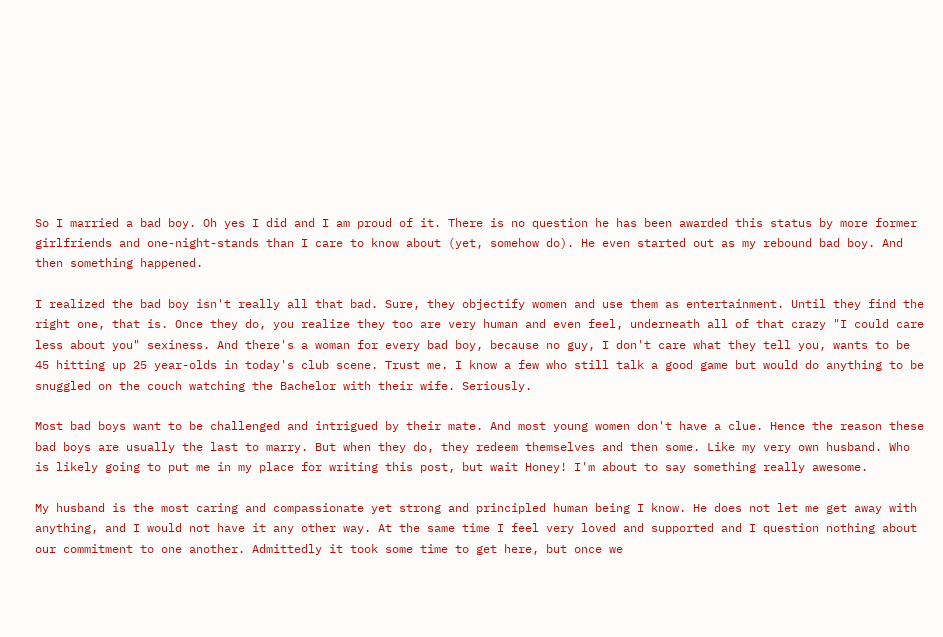So I married a bad boy. Oh yes I did and I am proud of it. There is no question he has been awarded this status by more former girlfriends and one-night-stands than I care to know about (yet, somehow do). He even started out as my rebound bad boy. And then something happened.

I realized the bad boy isn't really all that bad. Sure, they objectify women and use them as entertainment. Until they find the right one, that is. Once they do, you realize they too are very human and even feel, underneath all of that crazy "I could care less about you" sexiness. And there's a woman for every bad boy, because no guy, I don't care what they tell you, wants to be 45 hitting up 25 year-olds in today's club scene. Trust me. I know a few who still talk a good game but would do anything to be snuggled on the couch watching the Bachelor with their wife. Seriously.

Most bad boys want to be challenged and intrigued by their mate. And most young women don't have a clue. Hence the reason these bad boys are usually the last to marry. But when they do, they redeem themselves and then some. Like my very own husband. Who is likely going to put me in my place for writing this post, but wait Honey! I'm about to say something really awesome.

My husband is the most caring and compassionate yet strong and principled human being I know. He does not let me get away with anything, and I would not have it any other way. At the same time I feel very loved and supported and I question nothing about our commitment to one another. Admittedly it took some time to get here, but once we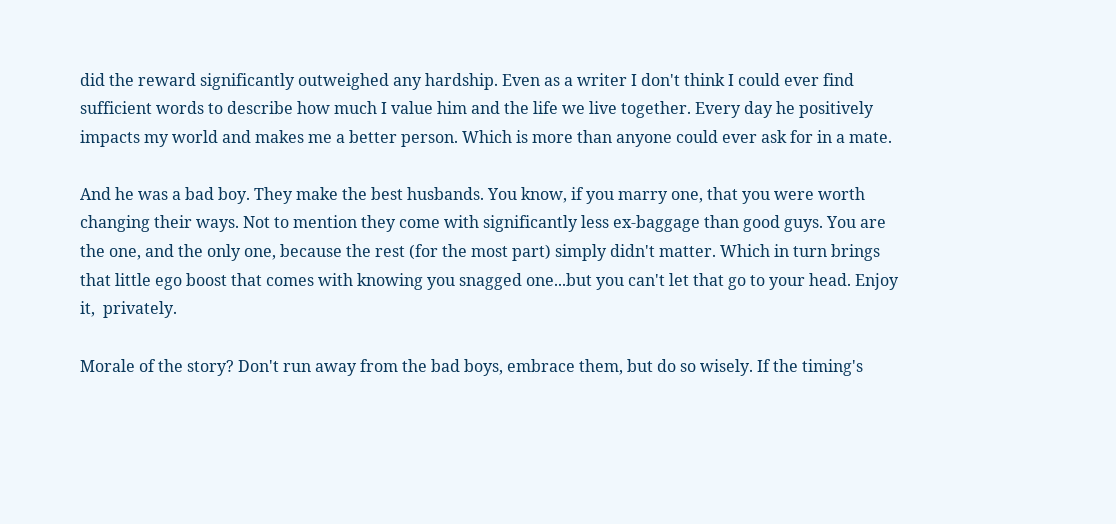did the reward significantly outweighed any hardship. Even as a writer I don't think I could ever find sufficient words to describe how much I value him and the life we live together. Every day he positively impacts my world and makes me a better person. Which is more than anyone could ever ask for in a mate.

And he was a bad boy. They make the best husbands. You know, if you marry one, that you were worth changing their ways. Not to mention they come with significantly less ex-baggage than good guys. You are the one, and the only one, because the rest (for the most part) simply didn't matter. Which in turn brings that little ego boost that comes with knowing you snagged one...but you can't let that go to your head. Enjoy it,  privately.

Morale of the story? Don't run away from the bad boys, embrace them, but do so wisely. If the timing's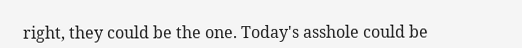right, they could be the one. Today's asshole could be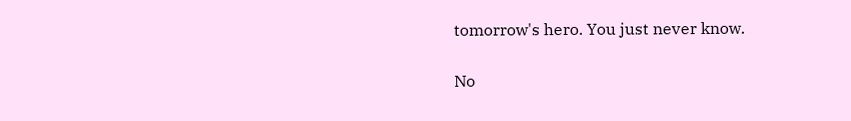tomorrow's hero. You just never know.

No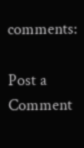comments:

Post a Comment